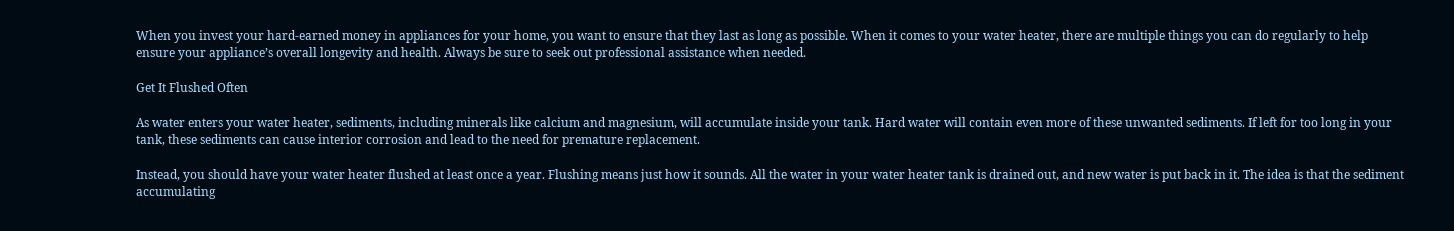When you invest your hard-earned money in appliances for your home, you want to ensure that they last as long as possible. When it comes to your water heater, there are multiple things you can do regularly to help ensure your appliance’s overall longevity and health. Always be sure to seek out professional assistance when needed.

Get It Flushed Often

As water enters your water heater, sediments, including minerals like calcium and magnesium, will accumulate inside your tank. Hard water will contain even more of these unwanted sediments. If left for too long in your tank, these sediments can cause interior corrosion and lead to the need for premature replacement.

Instead, you should have your water heater flushed at least once a year. Flushing means just how it sounds. All the water in your water heater tank is drained out, and new water is put back in it. The idea is that the sediment accumulating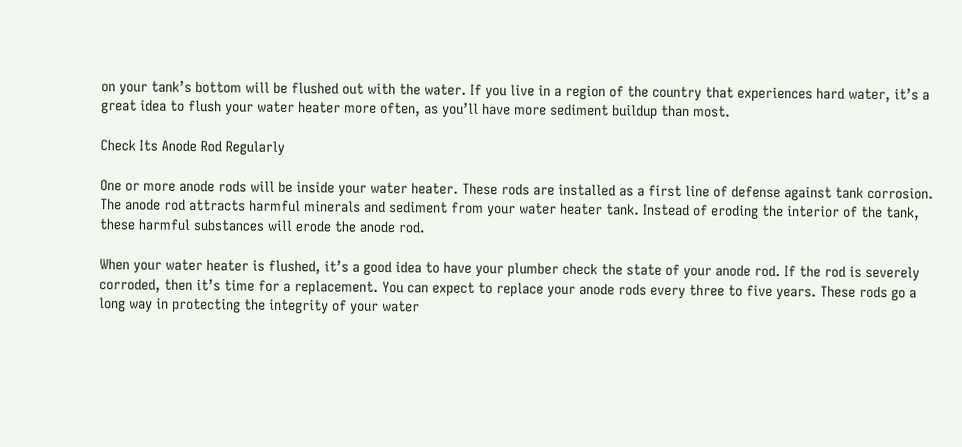on your tank’s bottom will be flushed out with the water. If you live in a region of the country that experiences hard water, it’s a great idea to flush your water heater more often, as you’ll have more sediment buildup than most.

Check Its Anode Rod Regularly

One or more anode rods will be inside your water heater. These rods are installed as a first line of defense against tank corrosion. The anode rod attracts harmful minerals and sediment from your water heater tank. Instead of eroding the interior of the tank, these harmful substances will erode the anode rod.

When your water heater is flushed, it’s a good idea to have your plumber check the state of your anode rod. If the rod is severely corroded, then it’s time for a replacement. You can expect to replace your anode rods every three to five years. These rods go a long way in protecting the integrity of your water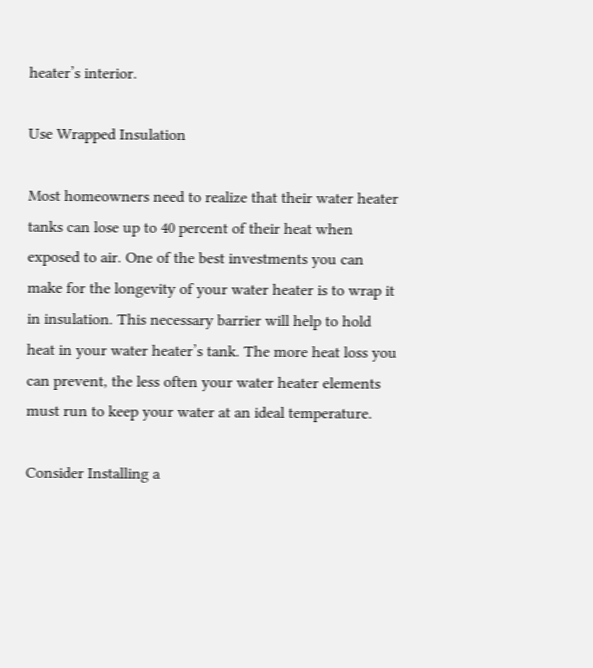heater’s interior.

Use Wrapped Insulation

Most homeowners need to realize that their water heater tanks can lose up to 40 percent of their heat when exposed to air. One of the best investments you can make for the longevity of your water heater is to wrap it in insulation. This necessary barrier will help to hold heat in your water heater’s tank. The more heat loss you can prevent, the less often your water heater elements must run to keep your water at an ideal temperature.

Consider Installing a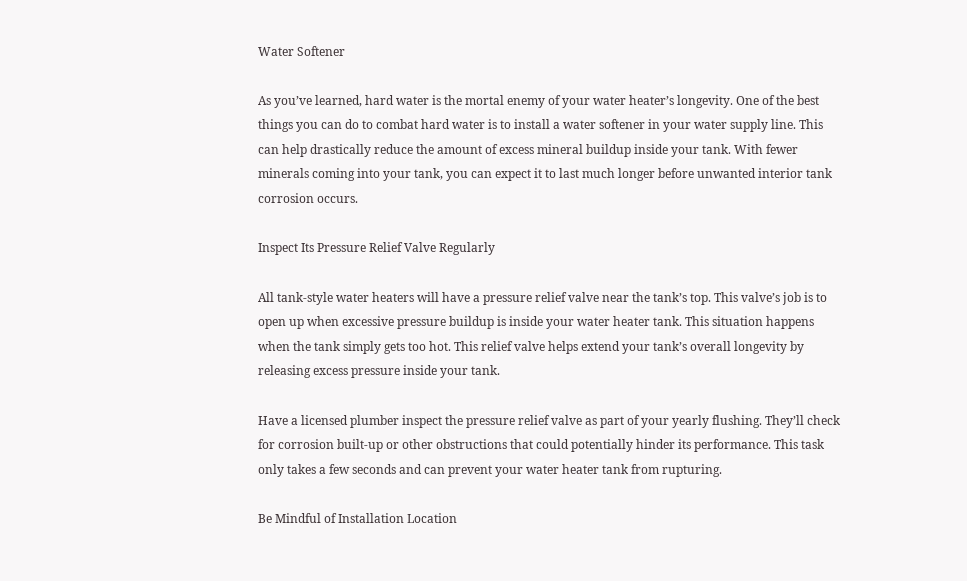Water Softener

As you’ve learned, hard water is the mortal enemy of your water heater’s longevity. One of the best things you can do to combat hard water is to install a water softener in your water supply line. This can help drastically reduce the amount of excess mineral buildup inside your tank. With fewer minerals coming into your tank, you can expect it to last much longer before unwanted interior tank corrosion occurs.

Inspect Its Pressure Relief Valve Regularly

All tank-style water heaters will have a pressure relief valve near the tank’s top. This valve’s job is to open up when excessive pressure buildup is inside your water heater tank. This situation happens when the tank simply gets too hot. This relief valve helps extend your tank’s overall longevity by releasing excess pressure inside your tank.

Have a licensed plumber inspect the pressure relief valve as part of your yearly flushing. They’ll check for corrosion built-up or other obstructions that could potentially hinder its performance. This task only takes a few seconds and can prevent your water heater tank from rupturing.

Be Mindful of Installation Location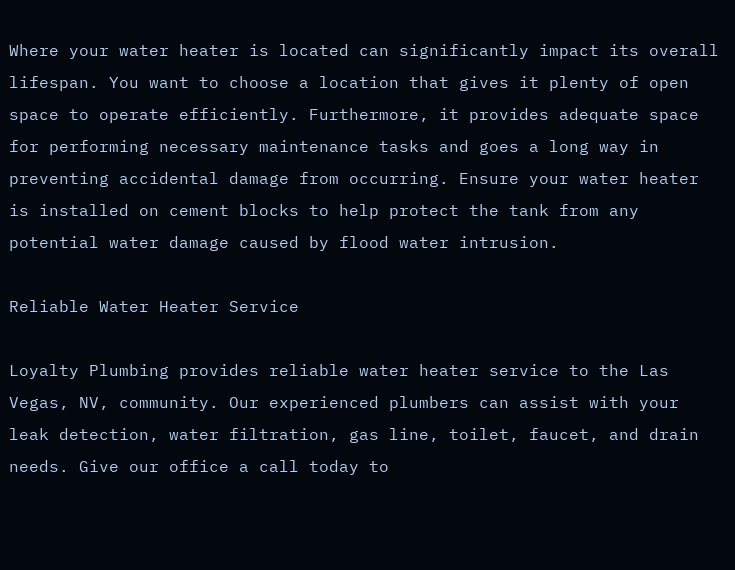Where your water heater is located can significantly impact its overall lifespan. You want to choose a location that gives it plenty of open space to operate efficiently. Furthermore, it provides adequate space for performing necessary maintenance tasks and goes a long way in preventing accidental damage from occurring. Ensure your water heater is installed on cement blocks to help protect the tank from any potential water damage caused by flood water intrusion.

Reliable Water Heater Service

Loyalty Plumbing provides reliable water heater service to the Las Vegas, NV, community. Our experienced plumbers can assist with your leak detection, water filtration, gas line, toilet, faucet, and drain needs. Give our office a call today to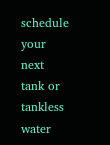schedule your next tank or tankless water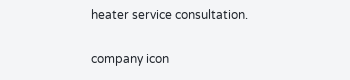heater service consultation.

company icon